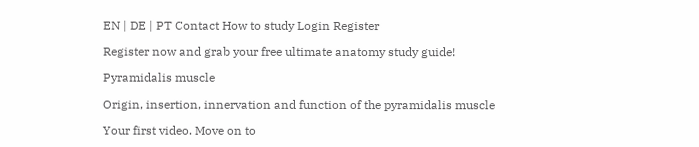EN | DE | PT Contact How to study Login Register

Register now and grab your free ultimate anatomy study guide!

Pyramidalis muscle

Origin, insertion, innervation and function of the pyramidalis muscle

Your first video. Move on to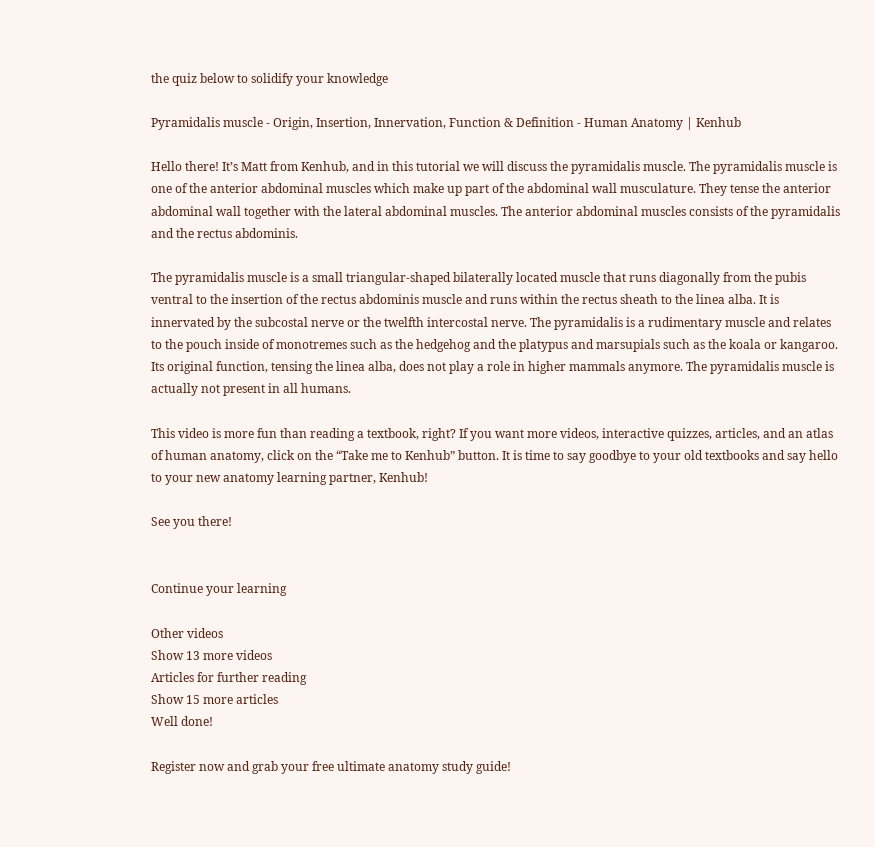the quiz below to solidify your knowledge

Pyramidalis muscle - Origin, Insertion, Innervation, Function & Definition - Human Anatomy | Kenhub

Hello there! It’s Matt from Kenhub, and in this tutorial we will discuss the pyramidalis muscle. The pyramidalis muscle is one of the anterior abdominal muscles which make up part of the abdominal wall musculature. They tense the anterior abdominal wall together with the lateral abdominal muscles. The anterior abdominal muscles consists of the pyramidalis and the rectus abdominis.

The pyramidalis muscle is a small triangular-shaped bilaterally located muscle that runs diagonally from the pubis ventral to the insertion of the rectus abdominis muscle and runs within the rectus sheath to the linea alba. It is innervated by the subcostal nerve or the twelfth intercostal nerve. The pyramidalis is a rudimentary muscle and relates to the pouch inside of monotremes such as the hedgehog and the platypus and marsupials such as the koala or kangaroo. Its original function, tensing the linea alba, does not play a role in higher mammals anymore. The pyramidalis muscle is actually not present in all humans.

This video is more fun than reading a textbook, right? If you want more videos, interactive quizzes, articles, and an atlas of human anatomy, click on the “Take me to Kenhub” button. It is time to say goodbye to your old textbooks and say hello to your new anatomy learning partner, Kenhub!

See you there!


Continue your learning

Other videos
Show 13 more videos
Articles for further reading
Show 15 more articles
Well done!

Register now and grab your free ultimate anatomy study guide!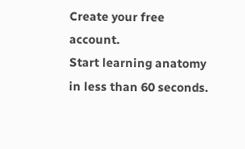Create your free account.
Start learning anatomy in less than 60 seconds.